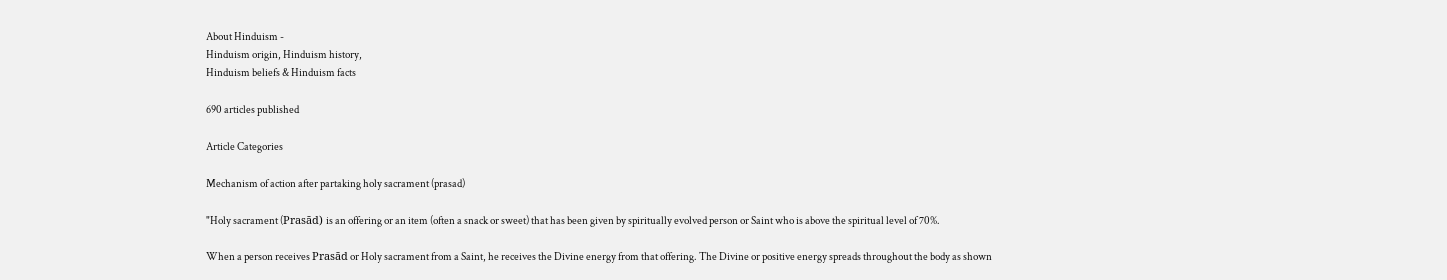About Hinduism -
Hinduism origin, Hinduism history,
Hinduism beliefs & Hinduism facts

690 articles published

Article Categories

Mechanism of action after partaking holy sacrament (prasad)

"Holy sacrament (Prasād) is an offering or an item (often a snack or sweet) that has been given by spiritually evolved person or Saint who is above the spiritual level of 70%.

When a person receives Prasād or Holy sacrament from a Saint, he receives the Divine energy from that offering. The Divine or positive energy spreads throughout the body as shown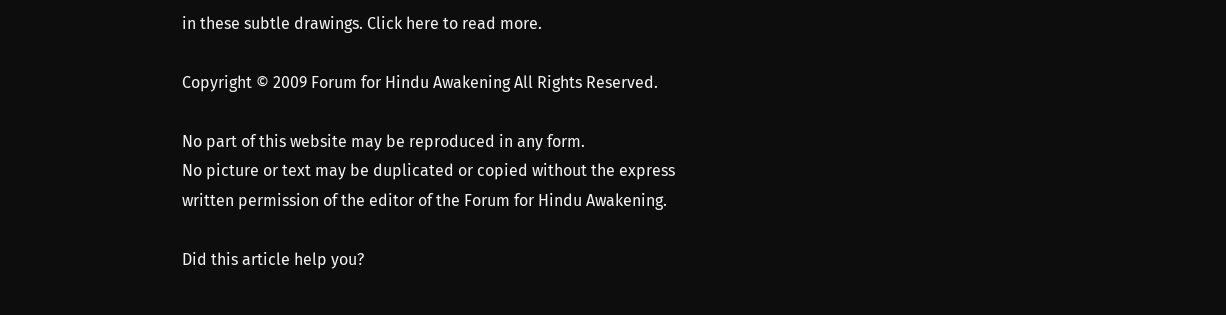in these subtle drawings. Click here to read more.

Copyright © 2009 Forum for Hindu Awakening All Rights Reserved.

No part of this website may be reproduced in any form.
No picture or text may be duplicated or copied without the express
written permission of the editor of the Forum for Hindu Awakening.

Did this article help you?